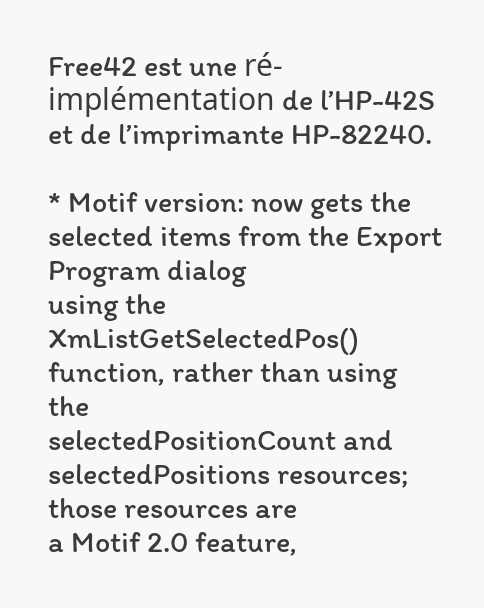Free42 est une ré-implémentation de l’HP-42S et de l’imprimante HP-82240.

* Motif version: now gets the selected items from the Export Program dialog
using the XmListGetSelectedPos() function, rather than using the
selectedPositionCount and selectedPositions resources; those resources are
a Motif 2.0 feature,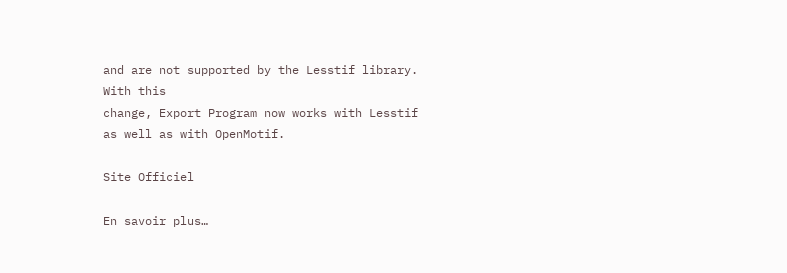and are not supported by the Lesstif library. With this
change, Export Program now works with Lesstif as well as with OpenMotif.

Site Officiel

En savoir plus…